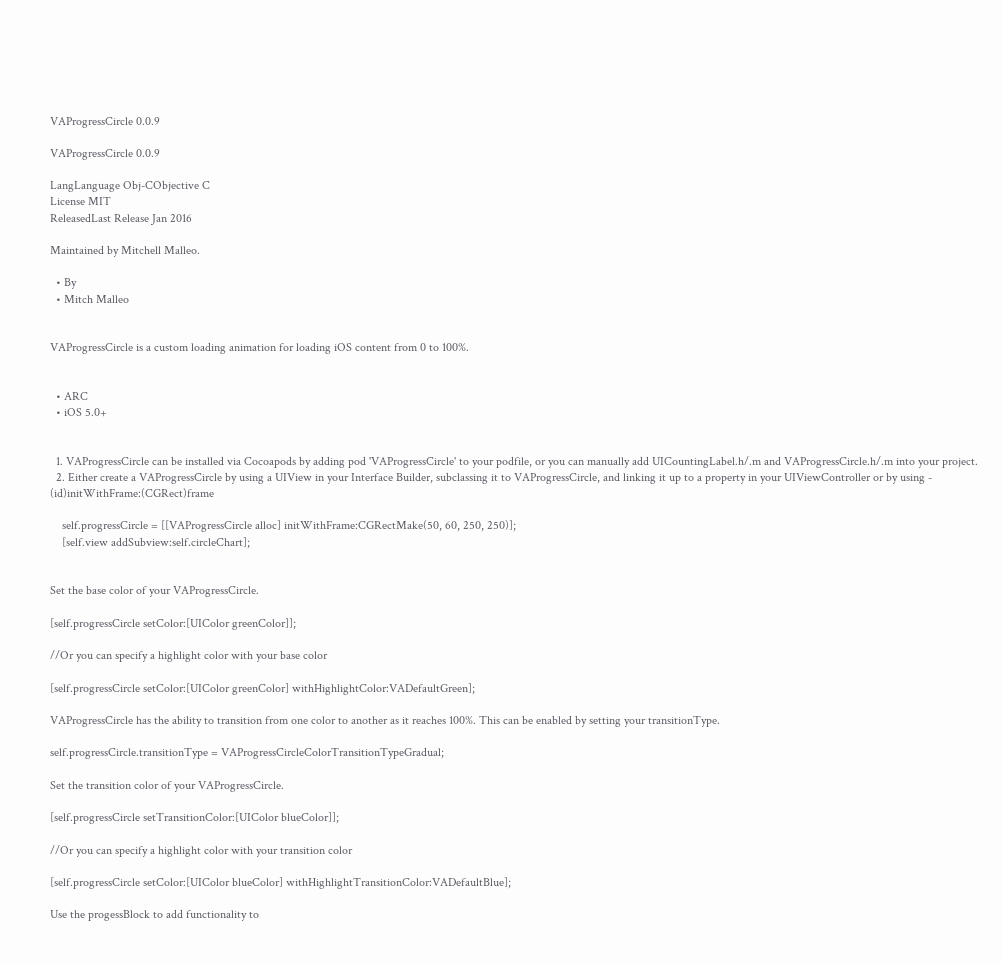VAProgressCircle 0.0.9

VAProgressCircle 0.0.9

LangLanguage Obj-CObjective C
License MIT
ReleasedLast Release Jan 2016

Maintained by Mitchell Malleo.

  • By
  • Mitch Malleo


VAProgressCircle is a custom loading animation for loading iOS content from 0 to 100%.


  • ARC
  • iOS 5.0+


  1. VAProgressCircle can be installed via Cocoapods by adding pod 'VAProgressCircle' to your podfile, or you can manually add UICountingLabel.h/.m and VAProgressCircle.h/.m into your project.
  2. Either create a VAProgressCircle by using a UIView in your Interface Builder, subclassing it to VAProgressCircle, and linking it up to a property in your UIViewController or by using - (id)initWithFrame:(CGRect)frame

    self.progressCircle = [[VAProgressCircle alloc] initWithFrame:CGRectMake(50, 60, 250, 250)];
    [self.view addSubview:self.circleChart];


Set the base color of your VAProgressCircle.

[self.progressCircle setColor:[UIColor greenColor]];

//Or you can specify a highlight color with your base color

[self.progressCircle setColor:[UIColor greenColor] withHighlightColor:VADefaultGreen];

VAProgressCircle has the ability to transition from one color to another as it reaches 100%. This can be enabled by setting your transitionType.

self.progressCircle.transitionType = VAProgressCircleColorTransitionTypeGradual;

Set the transition color of your VAProgressCircle.

[self.progressCircle setTransitionColor:[UIColor blueColor]];

//Or you can specify a highlight color with your transition color

[self.progressCircle setColor:[UIColor blueColor] withHighlightTransitionColor:VADefaultBlue];

Use the progessBlock to add functionality to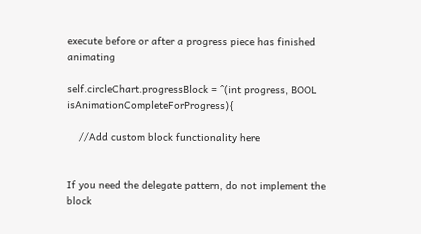execute before or after a progress piece has finished animating

self.circleChart.progressBlock = ^(int progress, BOOL isAnimationCompleteForProgress){

    //Add custom block functionality here


If you need the delegate pattern, do not implement the block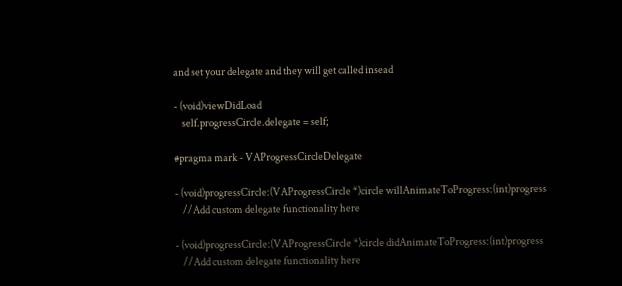and set your delegate and they will get called insead

- (void)viewDidLoad
    self.progressCircle.delegate = self;

#pragma mark - VAProgressCircleDelegate

- (void)progressCircle:(VAProgressCircle *)circle willAnimateToProgress:(int)progress
    //Add custom delegate functionality here

- (void)progressCircle:(VAProgressCircle *)circle didAnimateToProgress:(int)progress
    //Add custom delegate functionality here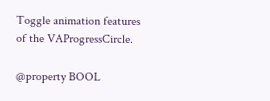Toggle animation features of the VAProgressCircle.

@property BOOL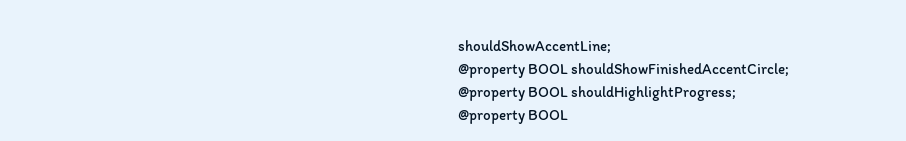shouldShowAccentLine;
@property BOOL shouldShowFinishedAccentCircle;
@property BOOL shouldHighlightProgress;
@property BOOL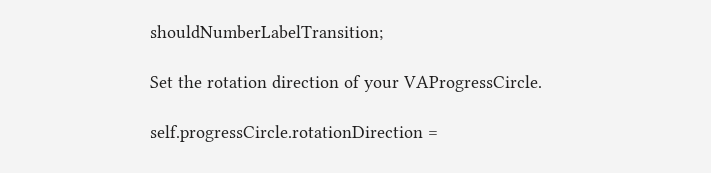shouldNumberLabelTransition;

Set the rotation direction of your VAProgressCircle.

self.progressCircle.rotationDirection =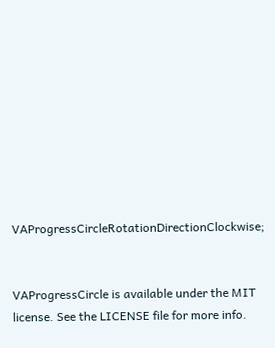VAProgressCircleRotationDirectionClockwise;


VAProgressCircle is available under the MIT license. See the LICENSE file for more info.